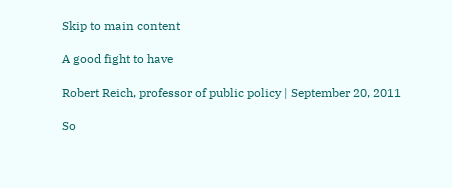Skip to main content

A good fight to have

Robert Reich, professor of public policy | September 20, 2011

So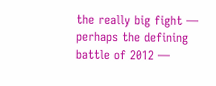the really big fight — perhaps the defining battle of 2012 —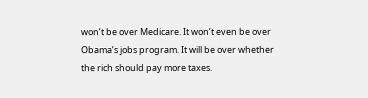won’t be over Medicare. It won’t even be over Obama’s jobs program. It will be over whether the rich should pay more taxes.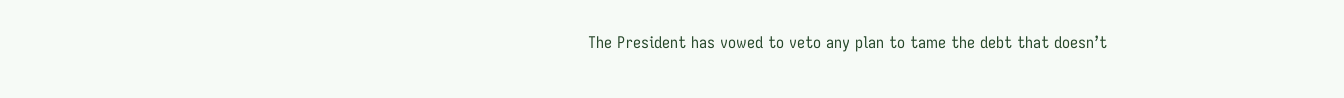The President has vowed to veto any plan to tame the debt that doesn’t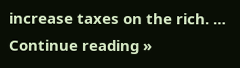increase taxes on the rich. … Continue reading »